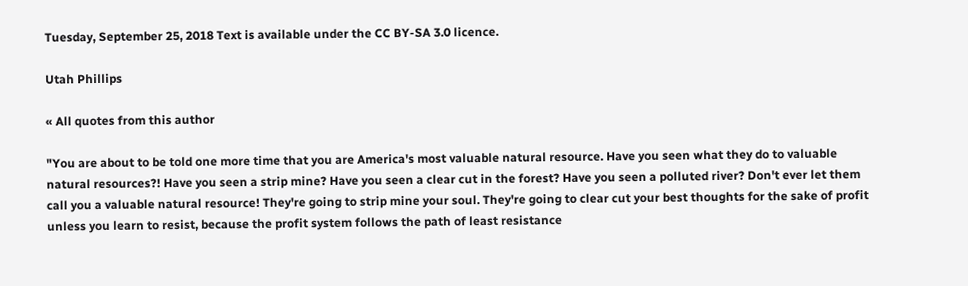Tuesday, September 25, 2018 Text is available under the CC BY-SA 3.0 licence.

Utah Phillips

« All quotes from this author

"You are about to be told one more time that you are America's most valuable natural resource. Have you seen what they do to valuable natural resources?! Have you seen a strip mine? Have you seen a clear cut in the forest? Have you seen a polluted river? Don't ever let them call you a valuable natural resource! They're going to strip mine your soul. They're going to clear cut your best thoughts for the sake of profit unless you learn to resist, because the profit system follows the path of least resistance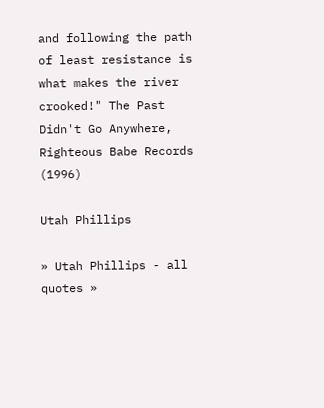and following the path of least resistance is what makes the river crooked!" The Past Didn't Go Anywhere, Righteous Babe Records (1996)

Utah Phillips

» Utah Phillips - all quotes »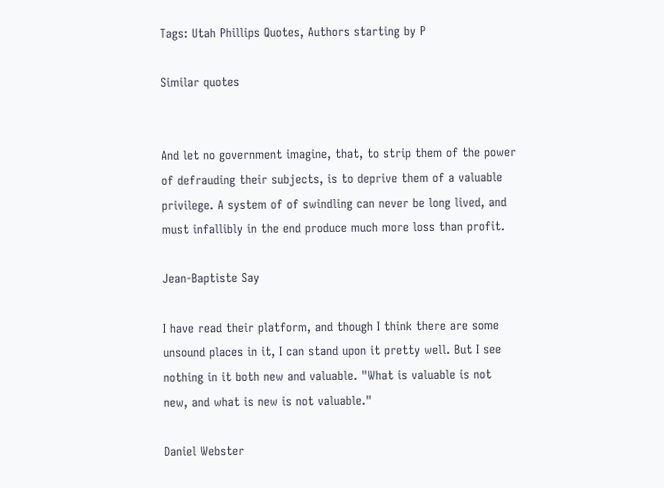Tags: Utah Phillips Quotes, Authors starting by P

Similar quotes


And let no government imagine, that, to strip them of the power of defrauding their subjects, is to deprive them of a valuable privilege. A system of of swindling can never be long lived, and must infallibly in the end produce much more loss than profit.

Jean-Baptiste Say

I have read their platform, and though I think there are some unsound places in it, I can stand upon it pretty well. But I see nothing in it both new and valuable. "What is valuable is not new, and what is new is not valuable."

Daniel Webster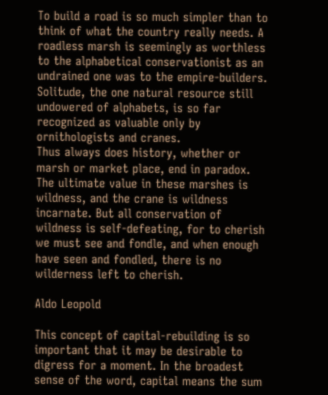To build a road is so much simpler than to think of what the country really needs. A roadless marsh is seemingly as worthless to the alphabetical conservationist as an undrained one was to the empire-builders. Solitude, the one natural resource still undowered of alphabets, is so far recognized as valuable only by ornithologists and cranes.
Thus always does history, whether or marsh or market place, end in paradox. The ultimate value in these marshes is wildness, and the crane is wildness incarnate. But all conservation of wildness is self-defeating, for to cherish we must see and fondle, and when enough have seen and fondled, there is no wilderness left to cherish.

Aldo Leopold

This concept of capital-rebuilding is so important that it may be desirable to digress for a moment. In the broadest sense of the word, capital means the sum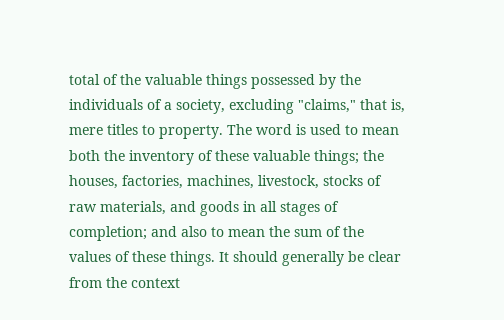total of the valuable things possessed by the individuals of a society, excluding "claims," that is, mere titles to property. The word is used to mean both the inventory of these valuable things; the houses, factories, machines, livestock, stocks of raw materials, and goods in all stages of completion; and also to mean the sum of the values of these things. It should generally be clear from the context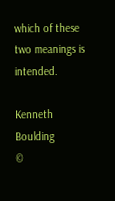which of these two meanings is intended.

Kenneth Boulding
©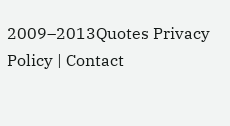2009–2013Quotes Privacy Policy | Contact